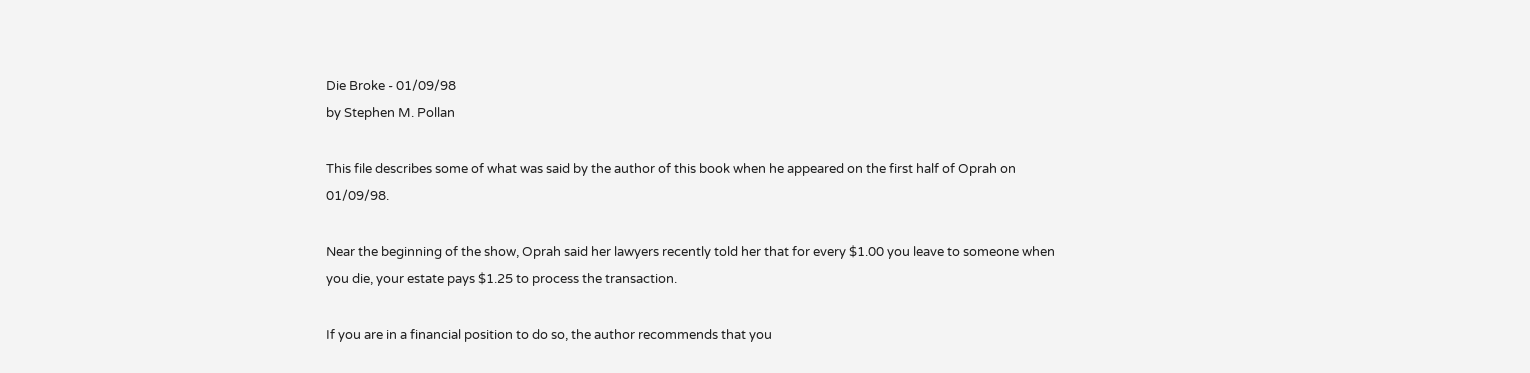Die Broke - 01/09/98
by Stephen M. Pollan

This file describes some of what was said by the author of this book when he appeared on the first half of Oprah on 01/09/98.

Near the beginning of the show, Oprah said her lawyers recently told her that for every $1.00 you leave to someone when you die, your estate pays $1.25 to process the transaction.

If you are in a financial position to do so, the author recommends that you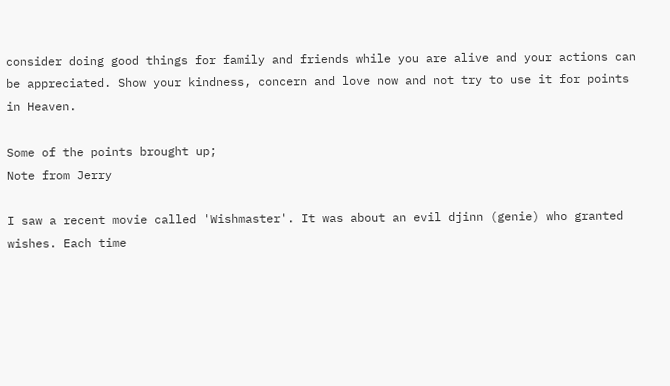consider doing good things for family and friends while you are alive and your actions can be appreciated. Show your kindness, concern and love now and not try to use it for points in Heaven.

Some of the points brought up;
Note from Jerry

I saw a recent movie called 'Wishmaster'. It was about an evil djinn (genie) who granted wishes. Each time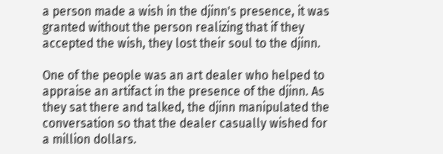a person made a wish in the djinn's presence, it was granted without the person realizing that if they accepted the wish, they lost their soul to the djinn.

One of the people was an art dealer who helped to appraise an artifact in the presence of the djinn. As they sat there and talked, the djinn manipulated the conversation so that the dealer casually wished for a million dollars.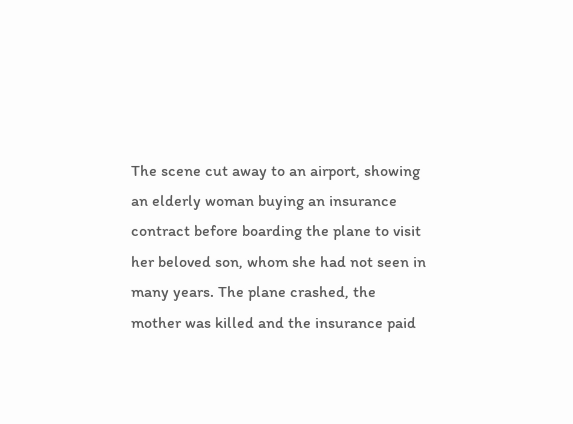The scene cut away to an airport, showing an elderly woman buying an insurance contract before boarding the plane to visit her beloved son, whom she had not seen in many years. The plane crashed, the mother was killed and the insurance paid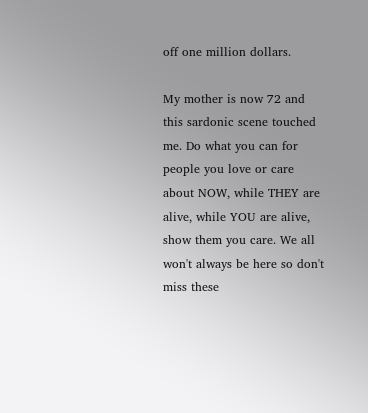off one million dollars.

My mother is now 72 and this sardonic scene touched me. Do what you can for people you love or care about NOW, while THEY are alive, while YOU are alive, show them you care. We all won't always be here so don't miss these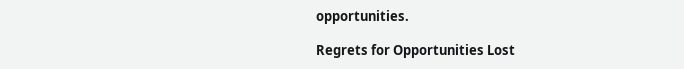opportunities.

Regrets for Opportunities Lost